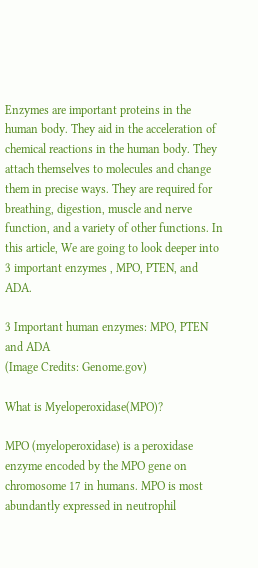Enzymes are important proteins in the human body. They aid in the acceleration of chemical reactions in the human body. They attach themselves to molecules and change them in precise ways. They are required for breathing, digestion, muscle and nerve function, and a variety of other functions. In this article, We are going to look deeper into 3 important enzymes , MPO, PTEN, and ADA.

3 Important human enzymes: MPO, PTEN and ADA
(Image Credits: Genome.gov)

What is Myeloperoxidase(MPO)?

MPO (myeloperoxidase) is a peroxidase enzyme encoded by the MPO gene on chromosome 17 in humans. MPO is most abundantly expressed in neutrophil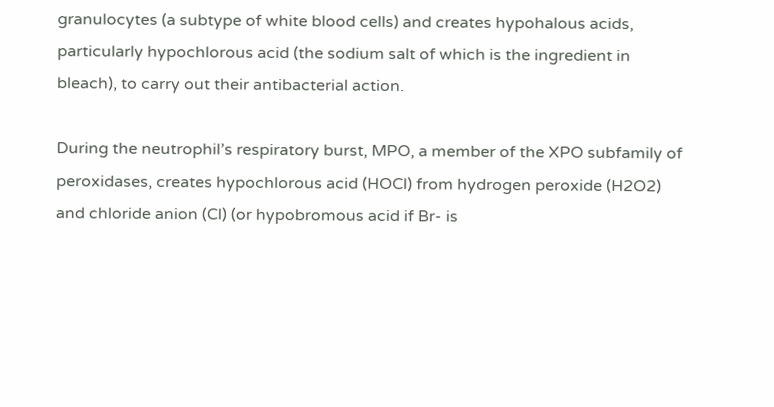granulocytes (a subtype of white blood cells) and creates hypohalous acids, particularly hypochlorous acid (the sodium salt of which is the ingredient in bleach), to carry out their antibacterial action.

During the neutrophil’s respiratory burst, MPO, a member of the XPO subfamily of peroxidases, creates hypochlorous acid (HOCl) from hydrogen peroxide (H2O2) and chloride anion (Cl) (or hypobromous acid if Br- is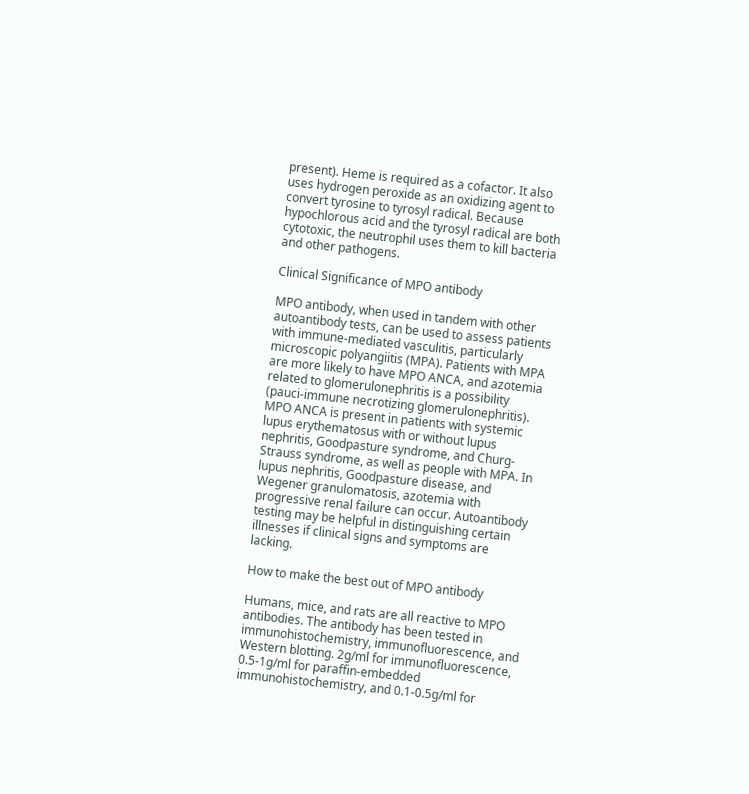present). Heme is required as a cofactor. It also uses hydrogen peroxide as an oxidizing agent to convert tyrosine to tyrosyl radical. Because hypochlorous acid and the tyrosyl radical are both cytotoxic, the neutrophil uses them to kill bacteria and other pathogens.

Clinical Significance of MPO antibody

MPO antibody, when used in tandem with other autoantibody tests, can be used to assess patients with immune-mediated vasculitis, particularly microscopic polyangiitis (MPA). Patients with MPA are more likely to have MPO ANCA, and azotemia related to glomerulonephritis is a possibility (pauci-immune necrotizing glomerulonephritis). MPO ANCA is present in patients with systemic lupus erythematosus with or without lupus nephritis, Goodpasture syndrome, and Churg-Strauss syndrome, as well as people with MPA. In lupus nephritis, Goodpasture disease, and Wegener granulomatosis, azotemia with progressive renal failure can occur. Autoantibody testing may be helpful in distinguishing certain illnesses if clinical signs and symptoms are lacking.

How to make the best out of MPO antibody

Humans, mice, and rats are all reactive to MPO antibodies. The antibody has been tested in immunohistochemistry, immunofluorescence, and Western blotting. 2g/ml for immunofluorescence, 0.5-1g/ml for paraffin-embedded immunohistochemistry, and 0.1-0.5g/ml for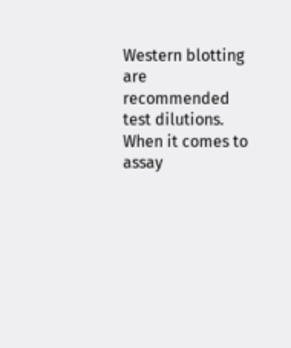Western blotting are recommended test dilutions. When it comes to assay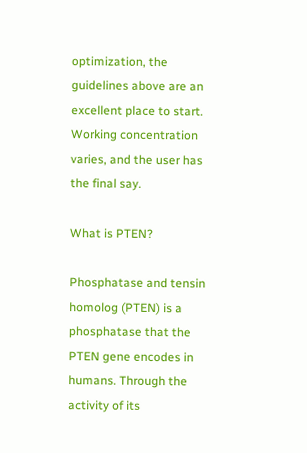optimization, the guidelines above are an excellent place to start. Working concentration varies, and the user has the final say.

What is PTEN?

Phosphatase and tensin homolog (PTEN) is a phosphatase that the PTEN gene encodes in humans. Through the activity of its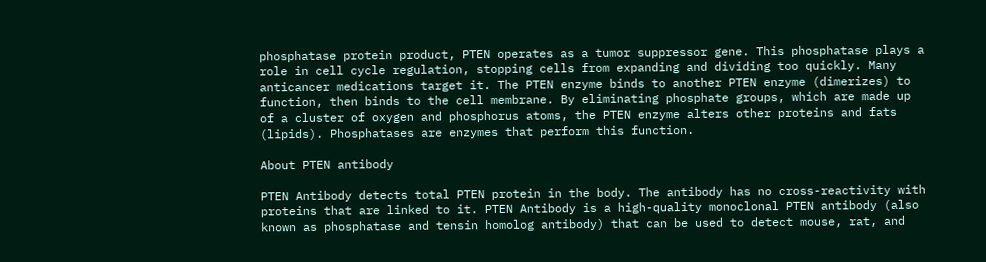phosphatase protein product, PTEN operates as a tumor suppressor gene. This phosphatase plays a role in cell cycle regulation, stopping cells from expanding and dividing too quickly. Many anticancer medications target it. The PTEN enzyme binds to another PTEN enzyme (dimerizes) to function, then binds to the cell membrane. By eliminating phosphate groups, which are made up of a cluster of oxygen and phosphorus atoms, the PTEN enzyme alters other proteins and fats (lipids). Phosphatases are enzymes that perform this function.

About PTEN antibody

PTEN Antibody detects total PTEN protein in the body. The antibody has no cross-reactivity with proteins that are linked to it. PTEN Antibody is a high-quality monoclonal PTEN antibody (also known as phosphatase and tensin homolog antibody) that can be used to detect mouse, rat, and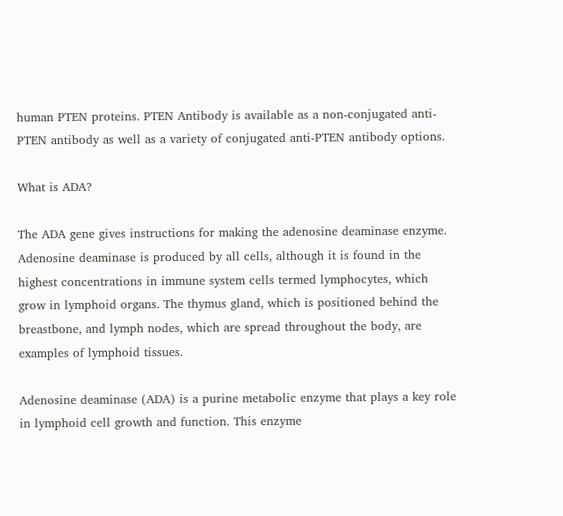human PTEN proteins. PTEN Antibody is available as a non-conjugated anti-PTEN antibody as well as a variety of conjugated anti-PTEN antibody options.

What is ADA?

The ADA gene gives instructions for making the adenosine deaminase enzyme. Adenosine deaminase is produced by all cells, although it is found in the highest concentrations in immune system cells termed lymphocytes, which grow in lymphoid organs. The thymus gland, which is positioned behind the breastbone, and lymph nodes, which are spread throughout the body, are examples of lymphoid tissues.

Adenosine deaminase (ADA) is a purine metabolic enzyme that plays a key role in lymphoid cell growth and function. This enzyme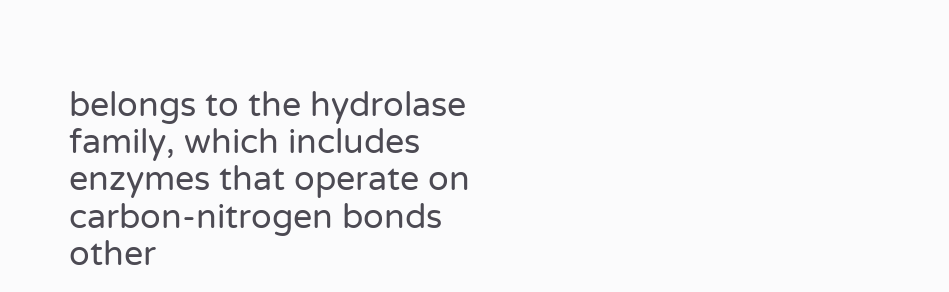belongs to the hydrolase family, which includes enzymes that operate on carbon-nitrogen bonds other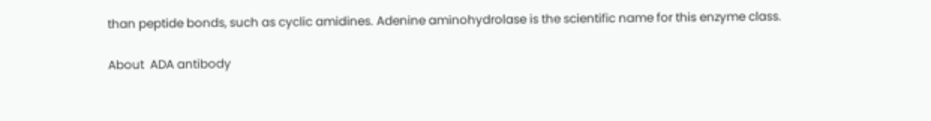than peptide bonds, such as cyclic amidines. Adenine aminohydrolase is the scientific name for this enzyme class.

About  ADA antibody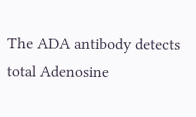The ADA antibody detects total Adenosine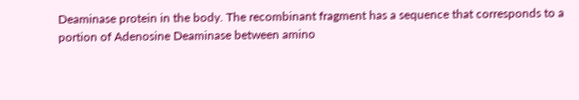Deaminase protein in the body. The recombinant fragment has a sequence that corresponds to a portion of Adenosine Deaminase between amino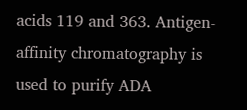acids 119 and 363. Antigen-affinity chromatography is used to purify ADA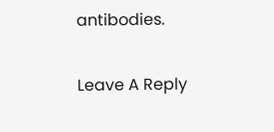antibodies.

Leave A Reply